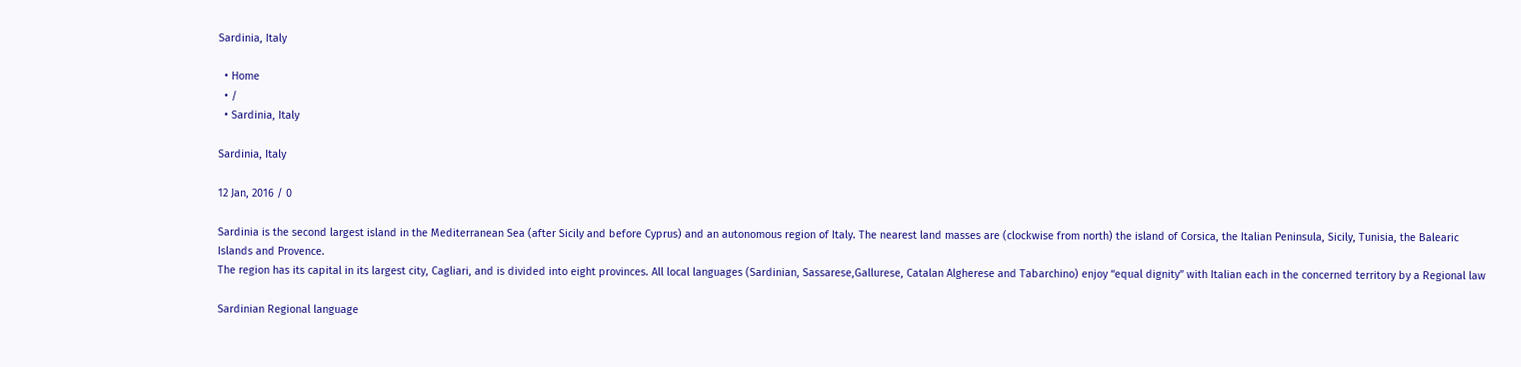Sardinia, Italy

  • Home
  • /
  • Sardinia, Italy

Sardinia, Italy

12 Jan, 2016 / 0

Sardinia is the second largest island in the Mediterranean Sea (after Sicily and before Cyprus) and an autonomous region of Italy. The nearest land masses are (clockwise from north) the island of Corsica, the Italian Peninsula, Sicily, Tunisia, the Balearic Islands and Provence.
The region has its capital in its largest city, Cagliari, and is divided into eight provinces. All local languages (Sardinian, Sassarese,Gallurese, Catalan Algherese and Tabarchino) enjoy “equal dignity” with Italian each in the concerned territory by a Regional law

Sardinian Regional language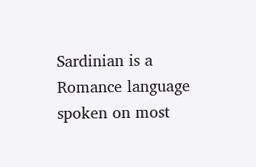Sardinian is a Romance language spoken on most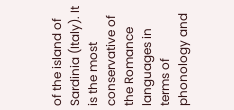of the island of Sardinia (Italy). It is the most conservative of the Romance languages in terms of phonology and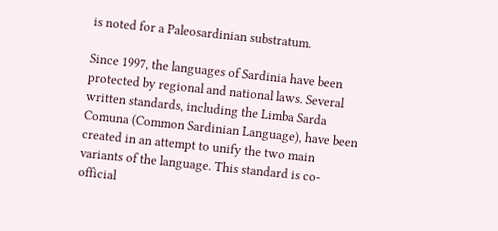is noted for a Paleosardinian substratum.

Since 1997, the languages of Sardinia have been protected by regional and national laws. Several written standards, including the Limba Sarda Comuna (Common Sardinian Language), have been created in an attempt to unify the two main variants of the language. This standard is co-official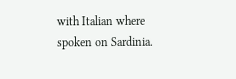with Italian where spoken on Sardinia.